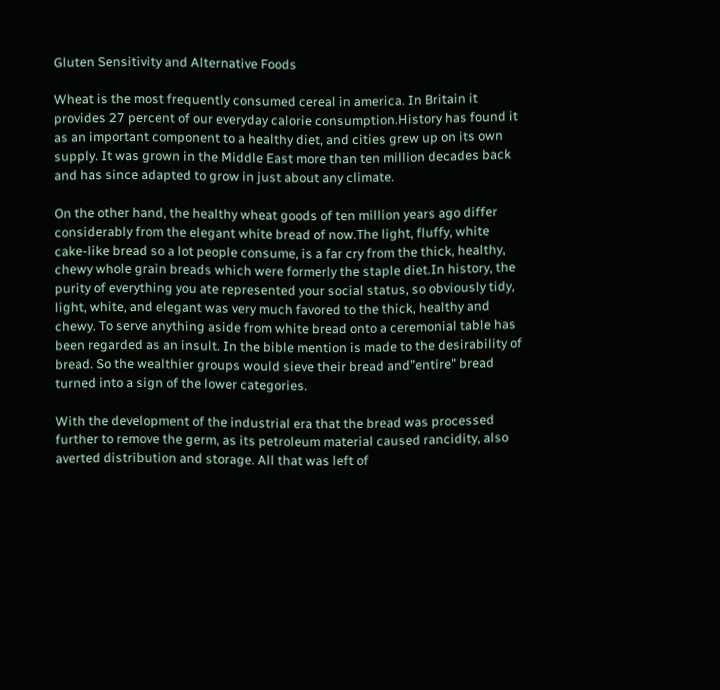Gluten Sensitivity and Alternative Foods

Wheat is the most frequently consumed cereal in america. In Britain it provides 27 percent of our everyday calorie consumption.History has found it as an important component to a healthy diet, and cities grew up on its own supply. It was grown in the Middle East more than ten million decades back and has since adapted to grow in just about any climate.

On the other hand, the healthy wheat goods of ten million years ago differ considerably from the elegant white bread of now.The light, fluffy, white cake-like bread so a lot people consume, is a far cry from the thick, healthy, chewy whole grain breads which were formerly the staple diet.In history, the purity of everything you ate represented your social status, so obviously tidy, light, white, and elegant was very much favored to the thick, healthy and chewy. To serve anything aside from white bread onto a ceremonial table has been regarded as an insult. In the bible mention is made to the desirability of bread. So the wealthier groups would sieve their bread and”entire” bread turned into a sign of the lower categories.

With the development of the industrial era that the bread was processed further to remove the germ, as its petroleum material caused rancidity, also averted distribution and storage. All that was left of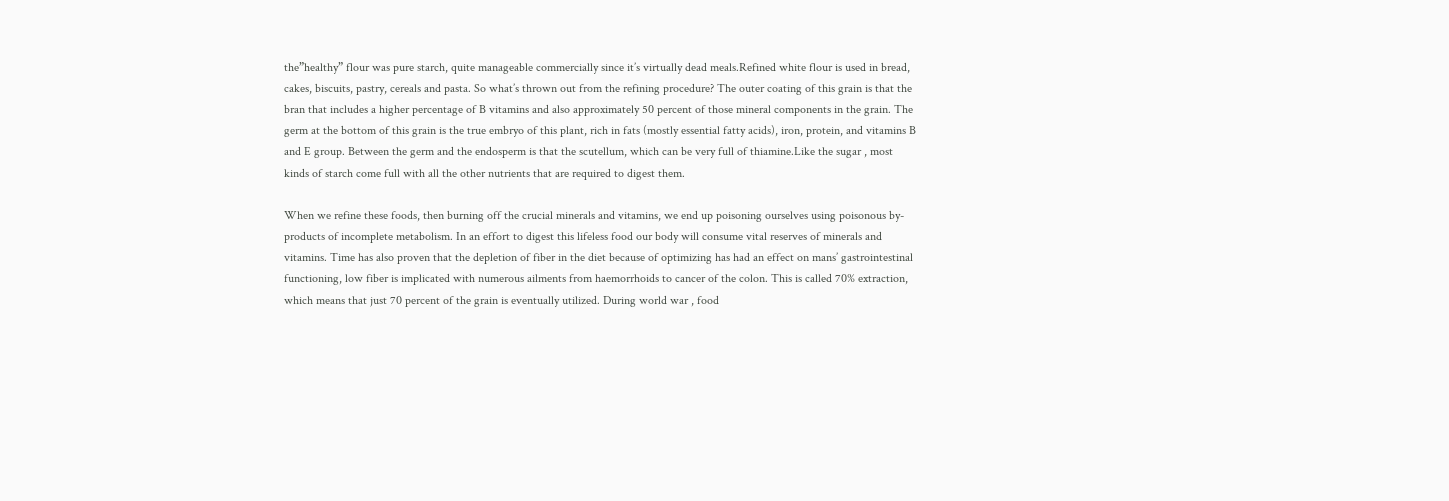the”healthy” flour was pure starch, quite manageable commercially since it’s virtually dead meals.Refined white flour is used in bread, cakes, biscuits, pastry, cereals and pasta. So what’s thrown out from the refining procedure? The outer coating of this grain is that the bran that includes a higher percentage of B vitamins and also approximately 50 percent of those mineral components in the grain. The germ at the bottom of this grain is the true embryo of this plant, rich in fats (mostly essential fatty acids), iron, protein, and vitamins B and E group. Between the germ and the endosperm is that the scutellum, which can be very full of thiamine.Like the sugar , most kinds of starch come full with all the other nutrients that are required to digest them.

When we refine these foods, then burning off the crucial minerals and vitamins, we end up poisoning ourselves using poisonous by-products of incomplete metabolism. In an effort to digest this lifeless food our body will consume vital reserves of minerals and vitamins. Time has also proven that the depletion of fiber in the diet because of optimizing has had an effect on mans’ gastrointestinal functioning, low fiber is implicated with numerous ailments from haemorrhoids to cancer of the colon. This is called 70% extraction, which means that just 70 percent of the grain is eventually utilized. During world war , food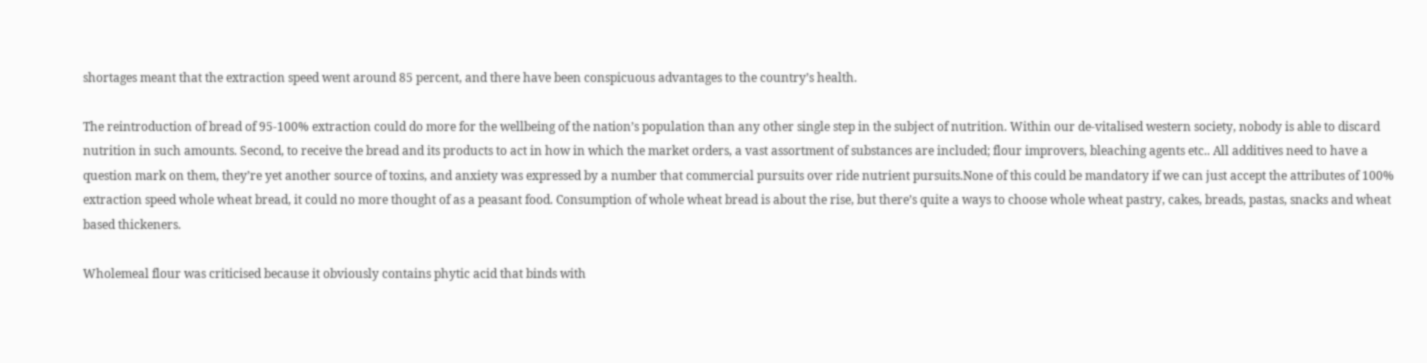shortages meant that the extraction speed went around 85 percent, and there have been conspicuous advantages to the country’s health.

The reintroduction of bread of 95-100% extraction could do more for the wellbeing of the nation’s population than any other single step in the subject of nutrition. Within our de-vitalised western society, nobody is able to discard nutrition in such amounts. Second, to receive the bread and its products to act in how in which the market orders, a vast assortment of substances are included; flour improvers, bleaching agents etc.. All additives need to have a question mark on them, they’re yet another source of toxins, and anxiety was expressed by a number that commercial pursuits over ride nutrient pursuits.None of this could be mandatory if we can just accept the attributes of 100% extraction speed whole wheat bread, it could no more thought of as a peasant food. Consumption of whole wheat bread is about the rise, but there’s quite a ways to choose whole wheat pastry, cakes, breads, pastas, snacks and wheat based thickeners.

Wholemeal flour was criticised because it obviously contains phytic acid that binds with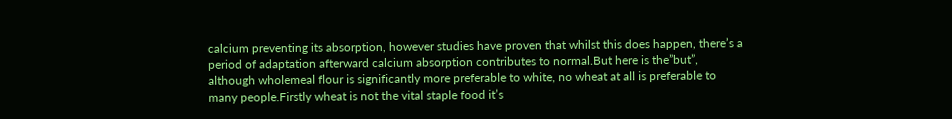calcium preventing its absorption, however studies have proven that whilst this does happen, there’s a period of adaptation afterward calcium absorption contributes to normal.But here is the”but”, although wholemeal flour is significantly more preferable to white, no wheat at all is preferable to many people.Firstly wheat is not the vital staple food it’s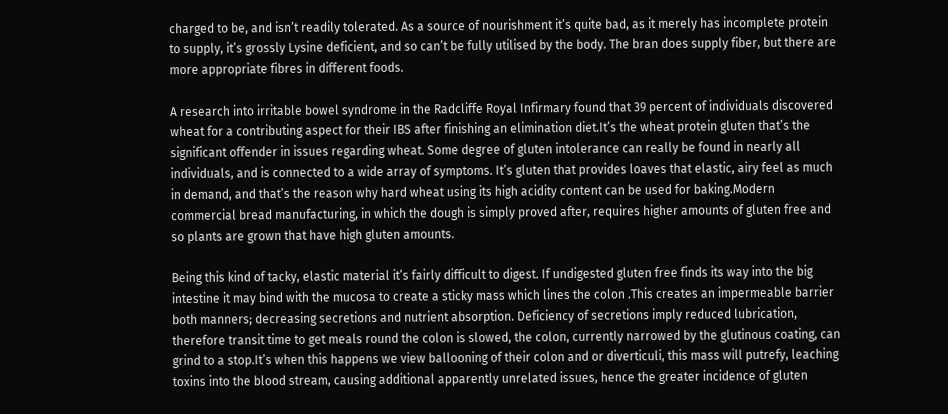charged to be, and isn’t readily tolerated. As a source of nourishment it’s quite bad, as it merely has incomplete protein to supply, it’s grossly Lysine deficient, and so can’t be fully utilised by the body. The bran does supply fiber, but there are more appropriate fibres in different foods.

A research into irritable bowel syndrome in the Radcliffe Royal Infirmary found that 39 percent of individuals discovered wheat for a contributing aspect for their IBS after finishing an elimination diet.It’s the wheat protein gluten that’s the significant offender in issues regarding wheat. Some degree of gluten intolerance can really be found in nearly all individuals, and is connected to a wide array of symptoms. It’s gluten that provides loaves that elastic, airy feel as much in demand, and that’s the reason why hard wheat using its high acidity content can be used for baking.Modern commercial bread manufacturing, in which the dough is simply proved after, requires higher amounts of gluten free and so plants are grown that have high gluten amounts.

Being this kind of tacky, elastic material it’s fairly difficult to digest. If undigested gluten free finds its way into the big intestine it may bind with the mucosa to create a sticky mass which lines the colon .This creates an impermeable barrier both manners; decreasing secretions and nutrient absorption. Deficiency of secretions imply reduced lubrication, therefore transit time to get meals round the colon is slowed, the colon, currently narrowed by the glutinous coating, can grind to a stop.It’s when this happens we view ballooning of their colon and or diverticuli, this mass will putrefy, leaching toxins into the blood stream, causing additional apparently unrelated issues, hence the greater incidence of gluten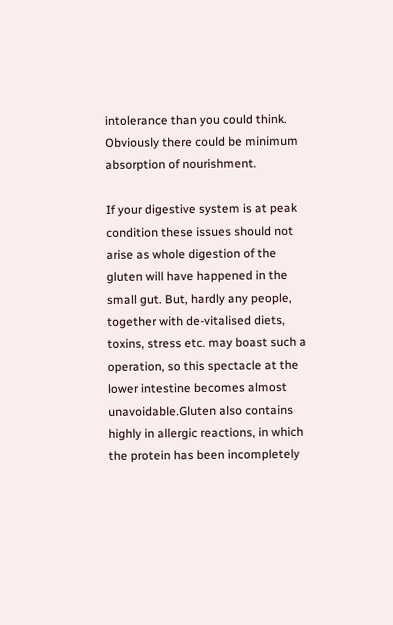intolerance than you could think. Obviously there could be minimum absorption of nourishment.

If your digestive system is at peak condition these issues should not arise as whole digestion of the gluten will have happened in the small gut. But, hardly any people, together with de-vitalised diets, toxins, stress etc. may boast such a operation, so this spectacle at the lower intestine becomes almost unavoidable.Gluten also contains highly in allergic reactions, in which the protein has been incompletely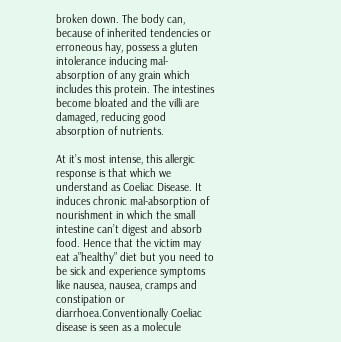broken down. The body can, because of inherited tendencies or erroneous hay, possess a gluten intolerance inducing mal-absorption of any grain which includes this protein. The intestines become bloated and the villi are damaged, reducing good absorption of nutrients.

At it’s most intense, this allergic response is that which we understand as Coeliac Disease. It induces chronic mal-absorption of nourishment in which the small intestine can’t digest and absorb food. Hence that the victim may eat a”healthy” diet but you need to be sick and experience symptoms like nausea, nausea, cramps and constipation or diarrhoea.Conventionally Coeliac disease is seen as a molecule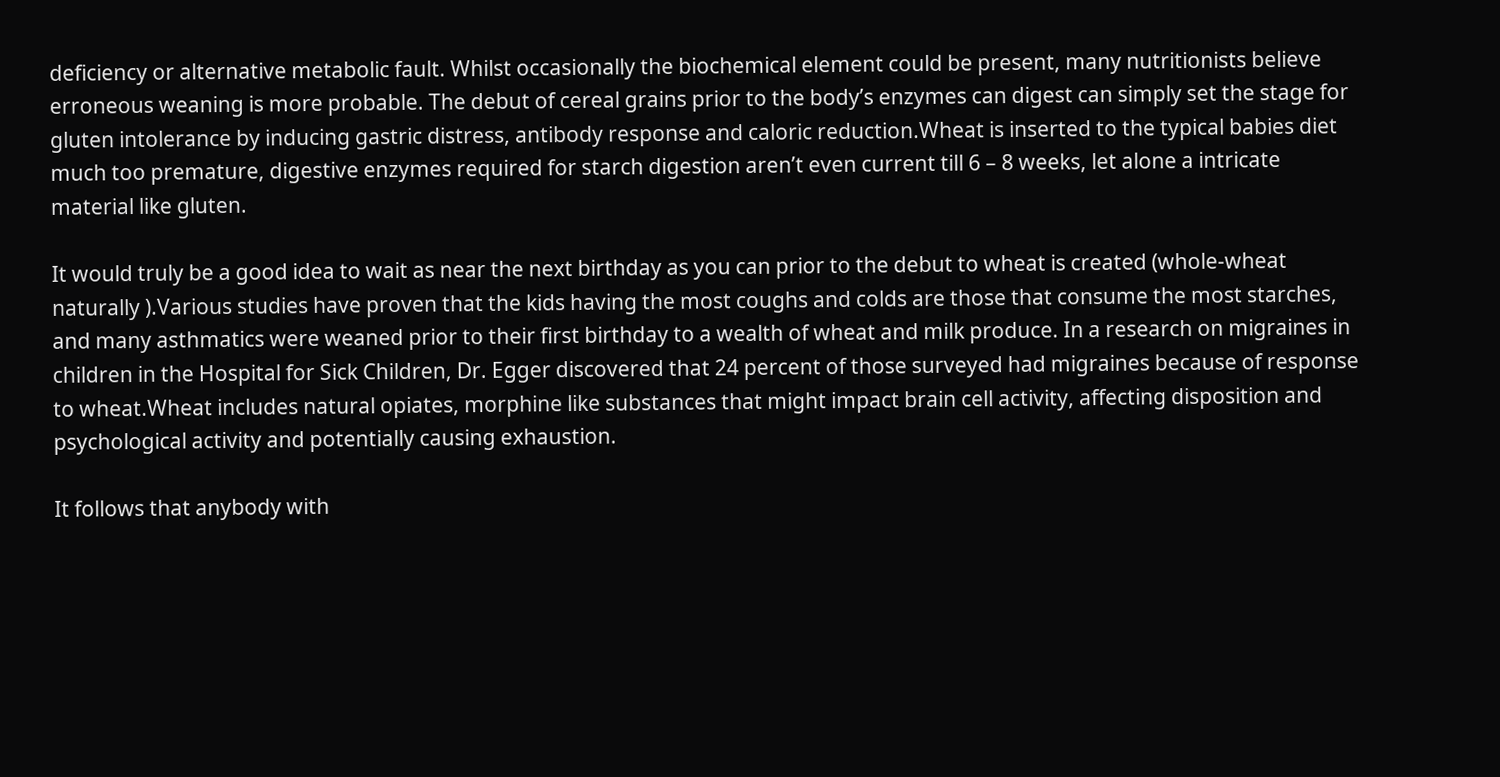deficiency or alternative metabolic fault. Whilst occasionally the biochemical element could be present, many nutritionists believe erroneous weaning is more probable. The debut of cereal grains prior to the body’s enzymes can digest can simply set the stage for gluten intolerance by inducing gastric distress, antibody response and caloric reduction.Wheat is inserted to the typical babies diet much too premature, digestive enzymes required for starch digestion aren’t even current till 6 – 8 weeks, let alone a intricate material like gluten.

It would truly be a good idea to wait as near the next birthday as you can prior to the debut to wheat is created (whole-wheat naturally ).Various studies have proven that the kids having the most coughs and colds are those that consume the most starches, and many asthmatics were weaned prior to their first birthday to a wealth of wheat and milk produce. In a research on migraines in children in the Hospital for Sick Children, Dr. Egger discovered that 24 percent of those surveyed had migraines because of response to wheat.Wheat includes natural opiates, morphine like substances that might impact brain cell activity, affecting disposition and psychological activity and potentially causing exhaustion.

It follows that anybody with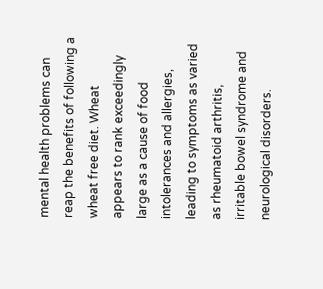mental health problems can reap the benefits of following a wheat free diet. Wheat appears to rank exceedingly large as a cause of food intolerances and allergies, leading to symptoms as varied as rheumatoid arthritis, irritable bowel syndrome and neurological disorders.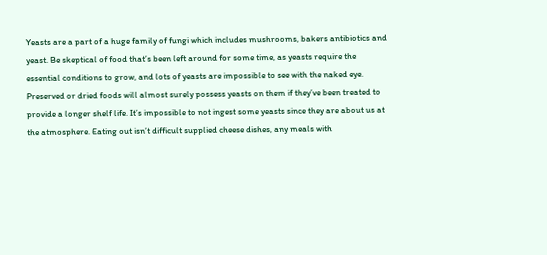Yeasts are a part of a huge family of fungi which includes mushrooms, bakers antibiotics and yeast. Be skeptical of food that’s been left around for some time, as yeasts require the essential conditions to grow, and lots of yeasts are impossible to see with the naked eye. Preserved or dried foods will almost surely possess yeasts on them if they’ve been treated to provide a longer shelf life. It’s impossible to not ingest some yeasts since they are about us at the atmosphere. Eating out isn’t difficult supplied cheese dishes, any meals with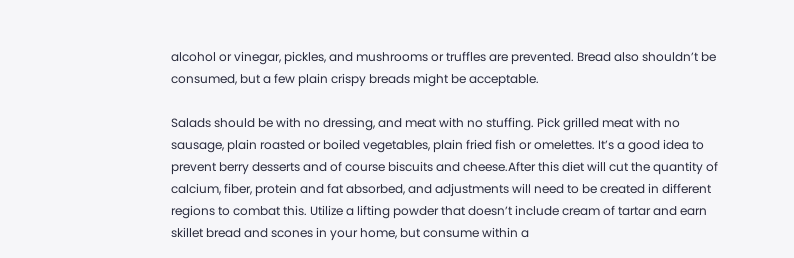alcohol or vinegar, pickles, and mushrooms or truffles are prevented. Bread also shouldn’t be consumed, but a few plain crispy breads might be acceptable.

Salads should be with no dressing, and meat with no stuffing. Pick grilled meat with no sausage, plain roasted or boiled vegetables, plain fried fish or omelettes. It’s a good idea to prevent berry desserts and of course biscuits and cheese.After this diet will cut the quantity of calcium, fiber, protein and fat absorbed, and adjustments will need to be created in different regions to combat this. Utilize a lifting powder that doesn’t include cream of tartar and earn skillet bread and scones in your home, but consume within a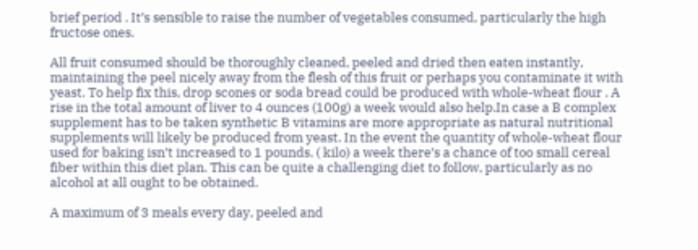brief period . It’s sensible to raise the number of vegetables consumed, particularly the high fructose ones.

All fruit consumed should be thoroughly cleaned, peeled and dried then eaten instantly, maintaining the peel nicely away from the flesh of this fruit or perhaps you contaminate it with yeast. To help fix this, drop scones or soda bread could be produced with whole-wheat flour . A rise in the total amount of liver to 4 ounces (100g) a week would also help.In case a B complex supplement has to be taken synthetic B vitamins are more appropriate as natural nutritional supplements will likely be produced from yeast. In the event the quantity of whole-wheat flour used for baking isn’t increased to 1 pounds. ( kilo) a week there’s a chance of too small cereal fiber within this diet plan. This can be quite a challenging diet to follow, particularly as no alcohol at all ought to be obtained.

A maximum of 3 meals every day, peeled and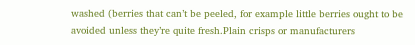washed (berries that can’t be peeled, for example little berries ought to be avoided unless they’re quite fresh.Plain crisps or manufacturers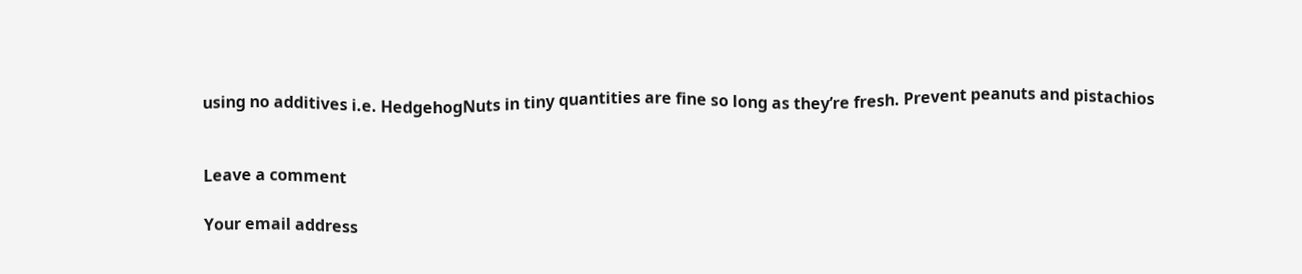using no additives i.e. HedgehogNuts in tiny quantities are fine so long as they’re fresh. Prevent peanuts and pistachios


Leave a comment

Your email address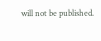will not be published.